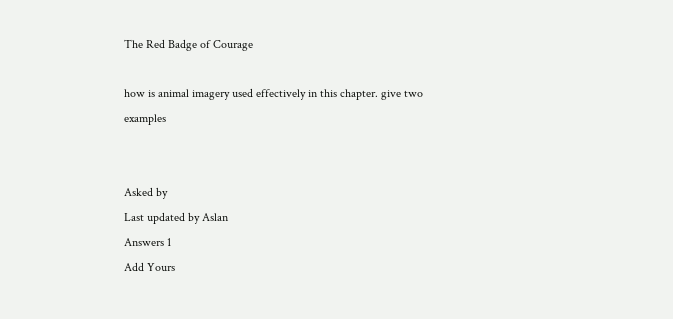The Red Badge of Courage

how is animal imagery used effectively in this chapter. give two examples


Asked by
Last updated by Aslan
Answers 1
Add Yours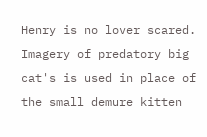Henry is no lover scared. Imagery of predatory big cat's is used in place of the small demure kitten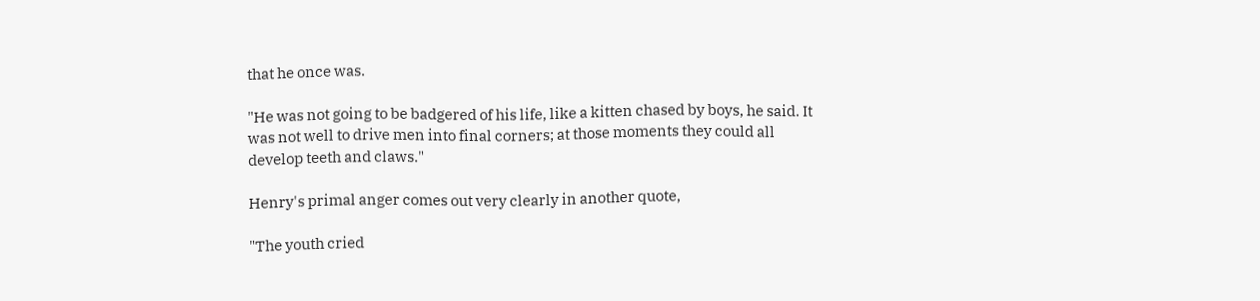that he once was.

"He was not going to be badgered of his life, like a kitten chased by boys, he said. It was not well to drive men into final corners; at those moments they could all develop teeth and claws."

Henry's primal anger comes out very clearly in another quote,

"The youth cried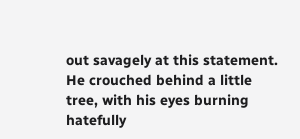out savagely at this statement. He crouched behind a little tree, with his eyes burning hatefully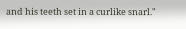and his teeth set in a curlike snarl."